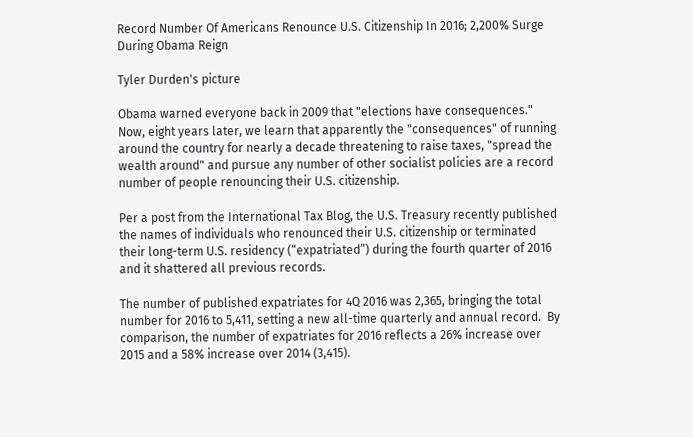Record Number Of Americans Renounce U.S. Citizenship In 2016; 2,200% Surge During Obama Reign

Tyler Durden's picture

Obama warned everyone back in 2009 that "elections have consequences."  Now, eight years later, we learn that apparently the "consequences" of running around the country for nearly a decade threatening to raise taxes, "spread the wealth around" and pursue any number of other socialist policies are a record number of people renouncing their U.S. citizenship.

Per a post from the International Tax Blog, the U.S. Treasury recently published the names of individuals who renounced their U.S. citizenship or terminated their long-term U.S. residency (“expatriated”) during the fourth quarter of 2016 and it shattered all previous records.

The number of published expatriates for 4Q 2016 was 2,365, bringing the total number for 2016 to 5,411, setting a new all-time quarterly and annual record.  By comparison, the number of expatriates for 2016 reflects a 26% increase over 2015 and a 58% increase over 2014 (3,415).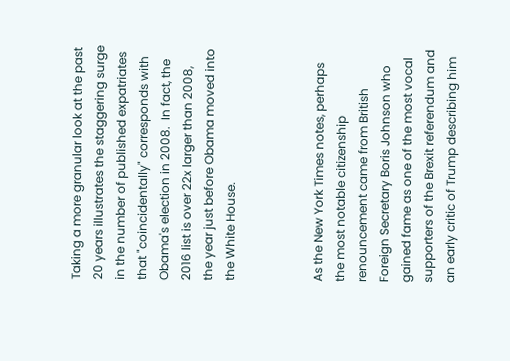Taking a more granular look at the past 20 years illustrates the staggering surge in the number of published expatriates that "coincidentally" corresponds with Obama's election in 2008.  In fact, the 2016 list is over 22x larger than 2008, the year just before Obama moved into the White House.



As the New York Times notes, perhaps the most notable citizenship renouncement came from British Foreign Secretary Boris Johnson who gained fame as one of the most vocal supporters of the Brexit referendum and an early critic of Trump describing him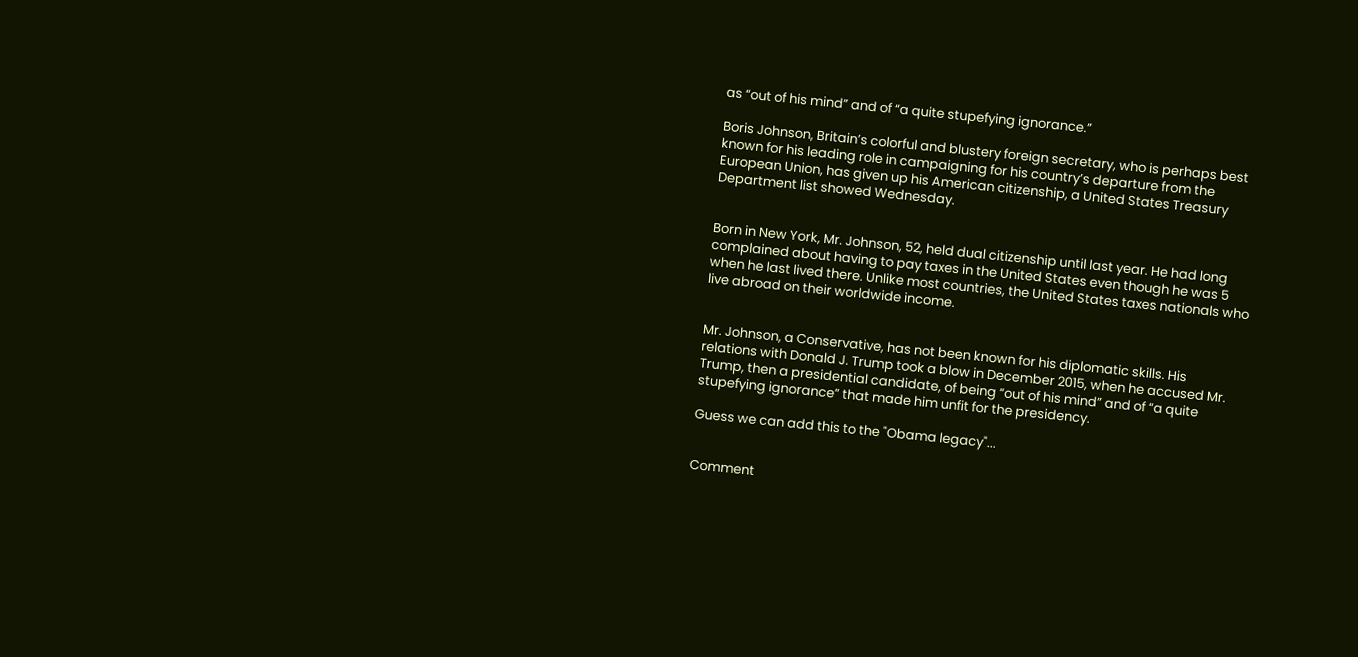as “out of his mind” and of “a quite stupefying ignorance.”

Boris Johnson, Britain’s colorful and blustery foreign secretary, who is perhaps best known for his leading role in campaigning for his country’s departure from the European Union, has given up his American citizenship, a United States Treasury Department list showed Wednesday.


Born in New York, Mr. Johnson, 52, held dual citizenship until last year. He had long complained about having to pay taxes in the United States even though he was 5 when he last lived there. Unlike most countries, the United States taxes nationals who live abroad on their worldwide income.


Mr. Johnson, a Conservative, has not been known for his diplomatic skills. His relations with Donald J. Trump took a blow in December 2015, when he accused Mr. Trump, then a presidential candidate, of being “out of his mind” and of “a quite stupefying ignorance” that made him unfit for the presidency.

Guess we can add this to the "Obama legacy"...


Comment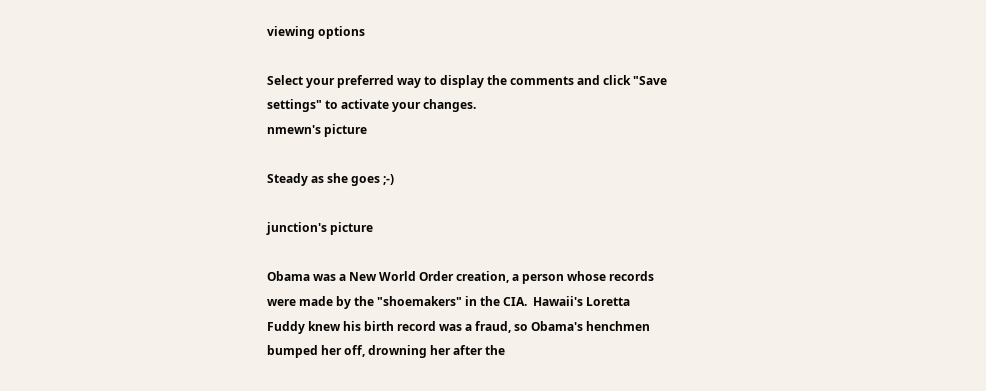viewing options

Select your preferred way to display the comments and click "Save settings" to activate your changes.
nmewn's picture

Steady as she goes ;-)

junction's picture

Obama was a New World Order creation, a person whose records were made by the "shoemakers" in the CIA.  Hawaii's Loretta Fuddy knew his birth record was a fraud, so Obama's henchmen bumped her off, drowning her after the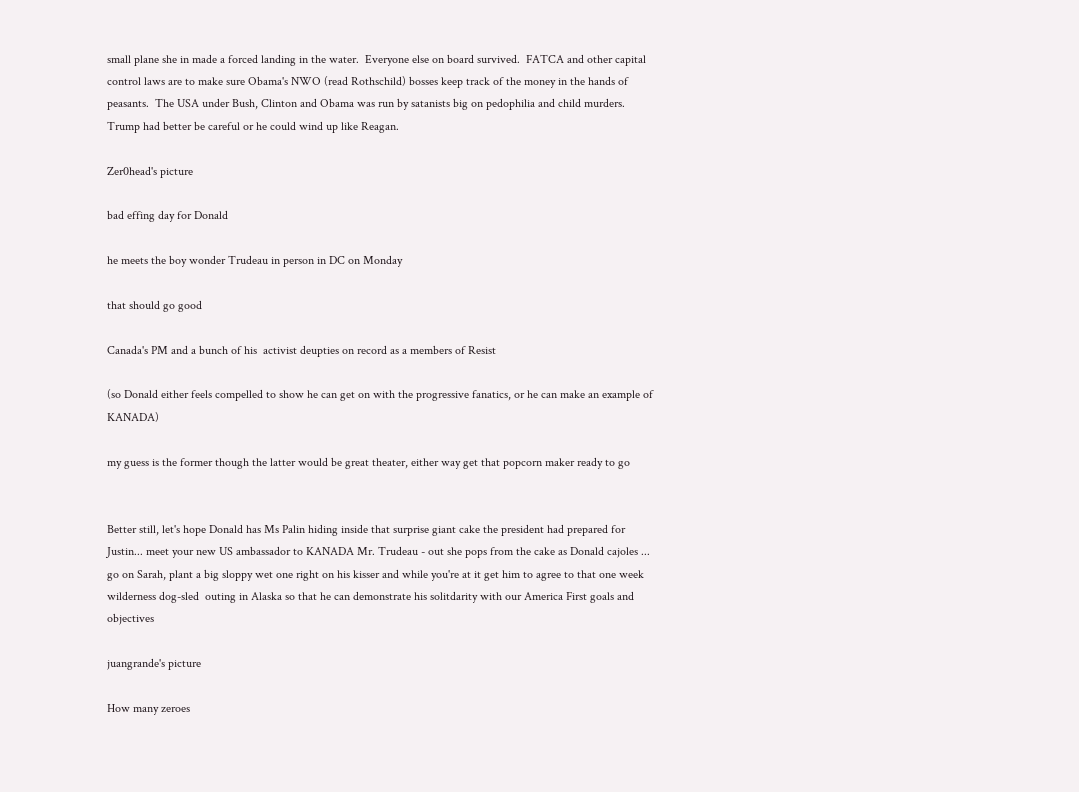small plane she in made a forced landing in the water.  Everyone else on board survived.  FATCA and other capital control laws are to make sure Obama's NWO (read Rothschild) bosses keep track of the money in the hands of peasants.  The USA under Bush, Clinton and Obama was run by satanists big on pedophilia and child murders.  Trump had better be careful or he could wind up like Reagan.

Zer0head's picture

bad effing day for Donald

he meets the boy wonder Trudeau in person in DC on Monday

that should go good

Canada's PM and a bunch of his  activist deupties on record as a members of Resist

(so Donald either feels compelled to show he can get on with the progressive fanatics, or he can make an example of KANADA)

my guess is the former though the latter would be great theater, either way get that popcorn maker ready to go


Better still, let's hope Donald has Ms Palin hiding inside that surprise giant cake the president had prepared for Justin... meet your new US ambassador to KANADA Mr. Trudeau - out she pops from the cake as Donald cajoles ... go on Sarah, plant a big sloppy wet one right on his kisser and while you're at it get him to agree to that one week wilderness dog-sled  outing in Alaska so that he can demonstrate his solitdarity with our America First goals and objectives

juangrande's picture

How many zeroes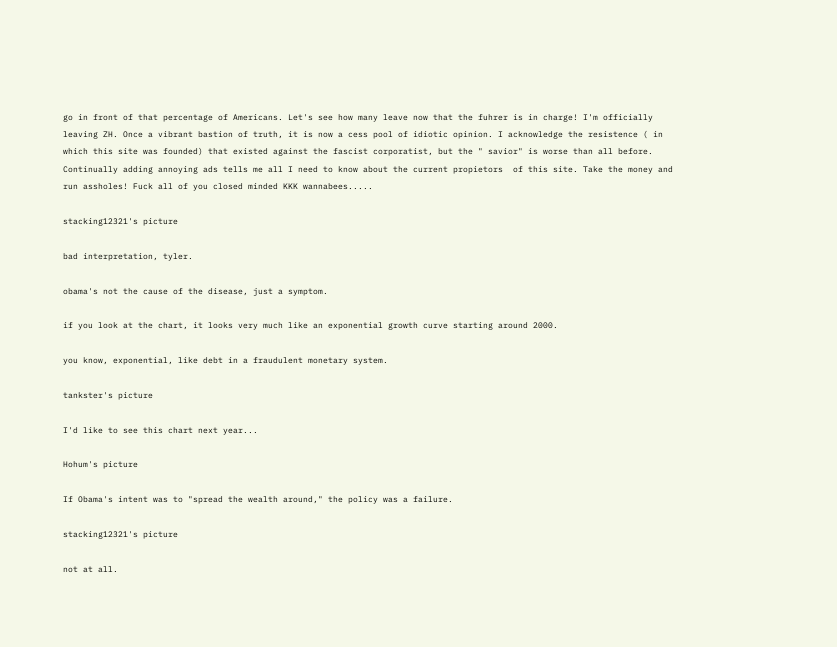go in front of that percentage of Americans. Let's see how many leave now that the fuhrer is in charge! I'm officially leaving ZH. Once a vibrant bastion of truth, it is now a cess pool of idiotic opinion. I acknowledge the resistence ( in which this site was founded) that existed against the fascist corporatist, but the " savior" is worse than all before. Continually adding annoying ads tells me all I need to know about the current propietors  of this site. Take the money and run assholes! Fuck all of you closed minded KKK wannabees.....

stacking12321's picture

bad interpretation, tyler.

obama's not the cause of the disease, just a symptom.

if you look at the chart, it looks very much like an exponential growth curve starting around 2000.

you know, exponential, like debt in a fraudulent monetary system.

tankster's picture

I'd like to see this chart next year...

Hohum's picture

If Obama's intent was to "spread the wealth around," the policy was a failure.

stacking12321's picture

not at all.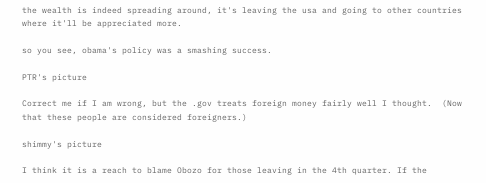the wealth is indeed spreading around, it's leaving the usa and going to other countries where it'll be appreciated more.

so you see, obama's policy was a smashing success.

PTR's picture

Correct me if I am wrong, but the .gov treats foreign money fairly well I thought.  (Now that these people are considered foreigners.)

shimmy's picture

I think it is a reach to blame Obozo for those leaving in the 4th quarter. If the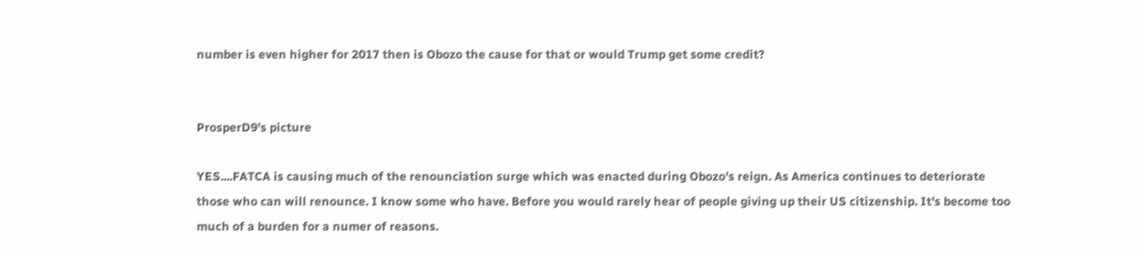number is even higher for 2017 then is Obozo the cause for that or would Trump get some credit?


ProsperD9's picture

YES....FATCA is causing much of the renounciation surge which was enacted during Obozo's reign. As America continues to deteriorate those who can will renounce. I know some who have. Before you would rarely hear of people giving up their US citizenship. It's become too much of a burden for a numer of reasons.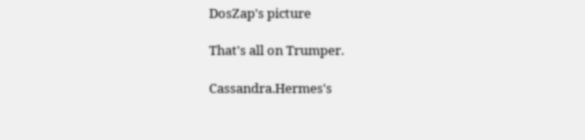DosZap's picture

That's all on Trumper.

Cassandra.Hermes's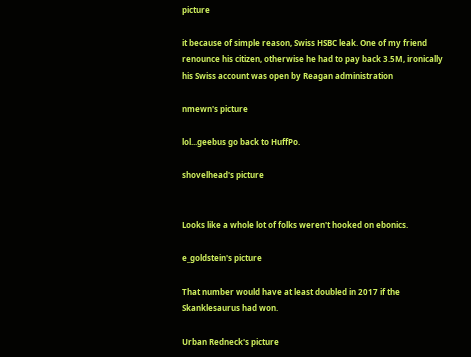picture

it because of simple reason, Swiss HSBC leak. One of my friend renounce his citizen, otherwise he had to pay back 3.5M, ironically his Swiss account was open by Reagan administration

nmewn's picture

lol...geebus go back to HuffPo.

shovelhead's picture


Looks like a whole lot of folks weren't hooked on ebonics.

e_goldstein's picture

That number would have at least doubled in 2017 if the Skanklesaurus had won.

Urban Redneck's picture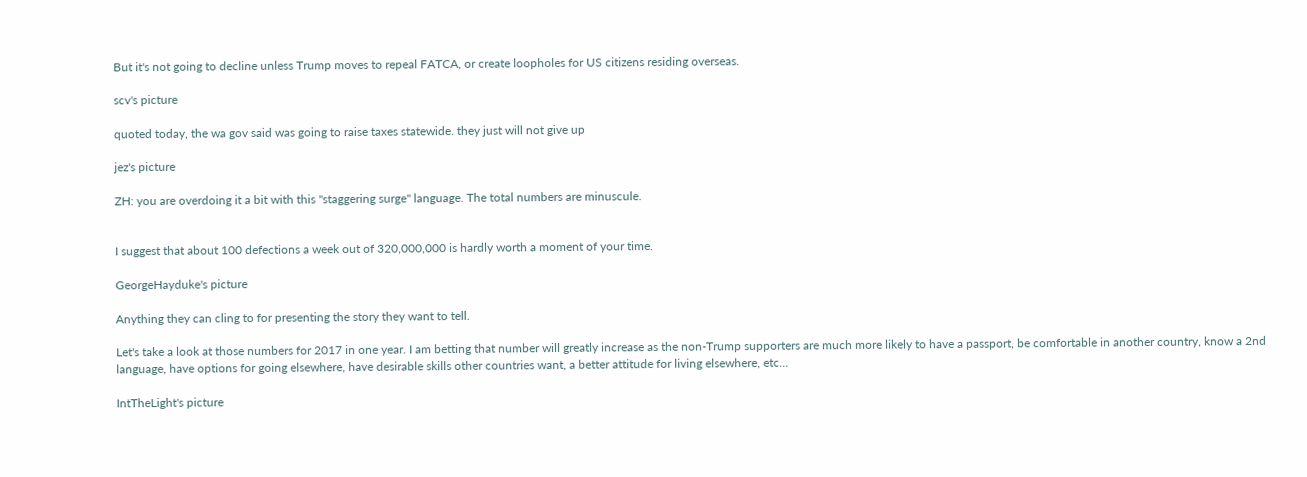But it's not going to decline unless Trump moves to repeal FATCA, or create loopholes for US citizens residing overseas.

scv's picture

quoted today, the wa gov said was going to raise taxes statewide. they just will not give up

jez's picture

ZH: you are overdoing it a bit with this "staggering surge" language. The total numbers are minuscule.


I suggest that about 100 defections a week out of 320,000,000 is hardly worth a moment of your time.

GeorgeHayduke's picture

Anything they can cling to for presenting the story they want to tell.

Let's take a look at those numbers for 2017 in one year. I am betting that number will greatly increase as the non-Trump supporters are much more likely to have a passport, be comfortable in another country, know a 2nd language, have options for going elsewhere, have desirable skills other countries want, a better attitude for living elsewhere, etc...

IntTheLight's picture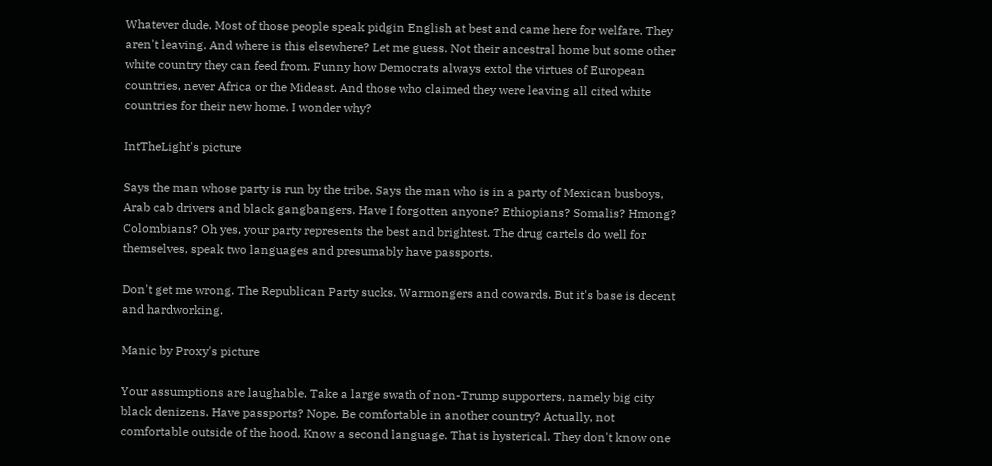Whatever dude. Most of those people speak pidgin English at best and came here for welfare. They aren't leaving. And where is this elsewhere? Let me guess. Not their ancestral home but some other white country they can feed from. Funny how Democrats always extol the virtues of European countries, never Africa or the Mideast. And those who claimed they were leaving all cited white countries for their new home. I wonder why?

IntTheLight's picture

Says the man whose party is run by the tribe. Says the man who is in a party of Mexican busboys, Arab cab drivers and black gangbangers. Have I forgotten anyone? Ethiopians? Somalis? Hmong? Colombians? Oh yes, your party represents the best and brightest. The drug cartels do well for themselves, speak two languages and presumably have passports.

Don't get me wrong. The Republican Party sucks. Warmongers and cowards. But it's base is decent and hardworking.

Manic by Proxy's picture

Your assumptions are laughable. Take a large swath of non-Trump supporters, namely big city black denizens. Have passports? Nope. Be comfortable in another country? Actually, not comfortable outside of the hood. Know a second language. That is hysterical. They don't know one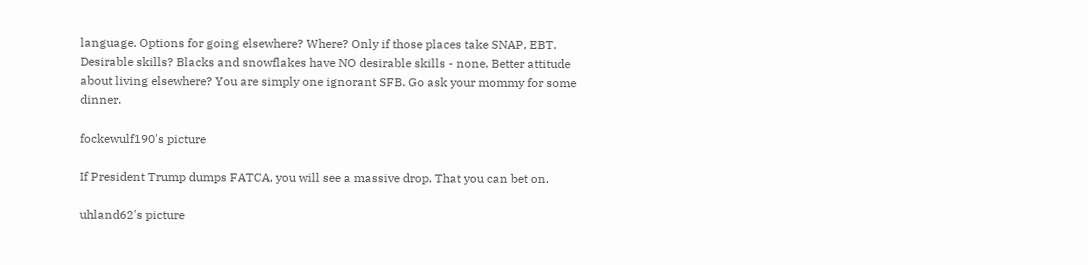language. Options for going elsewhere? Where? Only if those places take SNAP, EBT. Desirable skills? Blacks and snowflakes have NO desirable skills - none. Better attitude about living elsewhere? You are simply one ignorant SFB. Go ask your mommy for some dinner.

fockewulf190's picture

If President Trump dumps FATCA, you will see a massive drop. That you can bet on.

uhland62's picture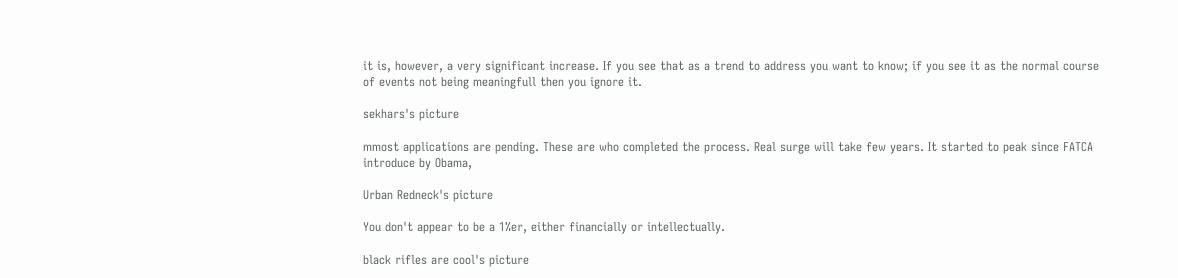it is, however, a very significant increase. If you see that as a trend to address you want to know; if you see it as the normal course of events not being meaningfull then you ignore it.

sekhars's picture

mmost applications are pending. These are who completed the process. Real surge will take few years. It started to peak since FATCA introduce by Obama,

Urban Redneck's picture

You don't appear to be a 1%er, either financially or intellectually.

black rifles are cool's picture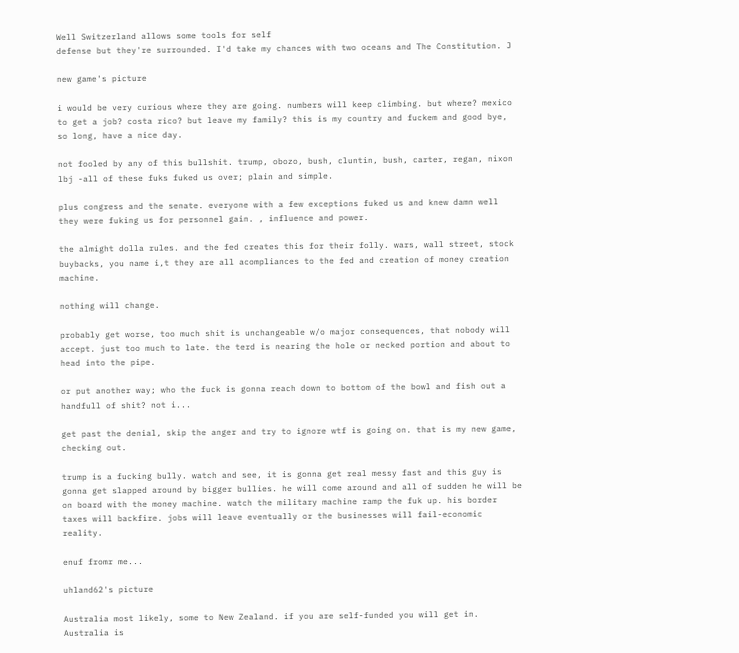Well Switzerland allows some tools for self
defense but they're surrounded. I'd take my chances with two oceans and The Constitution. J

new game's picture

i would be very curious where they are going. numbers will keep climbing. but where? mexico to get a job? costa rico? but leave my family? this is my country and fuckem and good bye, so long, have a nice day.

not fooled by any of this bullshit. trump, obozo, bush, cluntin, bush, carter, regan, nixon lbj -all of these fuks fuked us over; plain and simple.

plus congress and the senate. everyone with a few exceptions fuked us and knew damn well they were fuking us for personnel gain. , influence and power.

the almight dolla rules. and the fed creates this for their folly. wars, wall street, stock buybacks, you name i,t they are all acompliances to the fed and creation of money creation machine.

nothing will change.

probably get worse, too much shit is unchangeable w/o major consequences, that nobody will accept. just too much to late. the terd is nearing the hole or necked portion and about to head into the pipe.

or put another way; who the fuck is gonna reach down to bottom of the bowl and fish out a handfull of shit? not i...

get past the denial, skip the anger and try to ignore wtf is going on. that is my new game, checking out.

trump is a fucking bully. watch and see, it is gonna get real messy fast and this guy is gonna get slapped around by bigger bullies. he will come around and all of sudden he will be on board with the money machine. watch the military machine ramp the fuk up. his border taxes will backfire. jobs will leave eventually or the businesses will fail-economic reality.

enuf fromr me...

uhland62's picture

Australia most likely, some to New Zealand. if you are self-funded you will get in. Australia is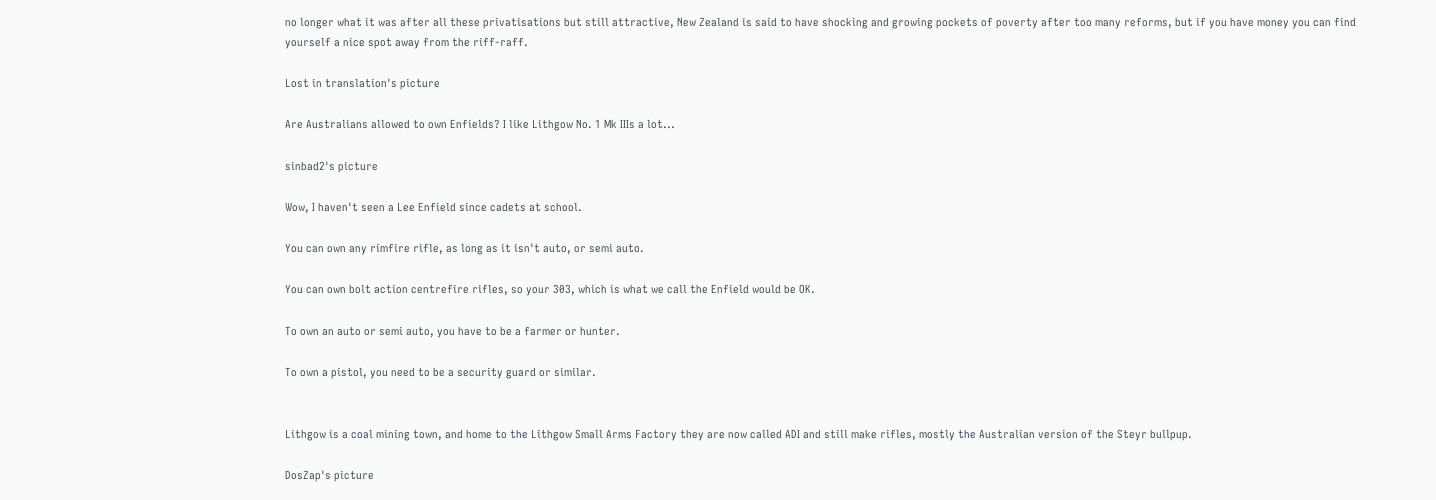no longer what it was after all these privatisations but still attractive, New Zealand is said to have shocking and growing pockets of poverty after too many reforms, but if you have money you can find yourself a nice spot away from the riff-raff.

Lost in translation's picture

Are Australians allowed to own Enfields? I like Lithgow No. 1 Mk IIIs a lot...

sinbad2's picture

Wow, I haven't seen a Lee Enfield since cadets at school.

You can own any rimfire rifle, as long as it isn't auto, or semi auto.

You can own bolt action centrefire rifles, so your 303, which is what we call the Enfield would be OK.

To own an auto or semi auto, you have to be a farmer or hunter.

To own a pistol, you need to be a security guard or similar.


Lithgow is a coal mining town, and home to the Lithgow Small Arms Factory they are now called ADI and still make rifles, mostly the Australian version of the Steyr bullpup.

DosZap's picture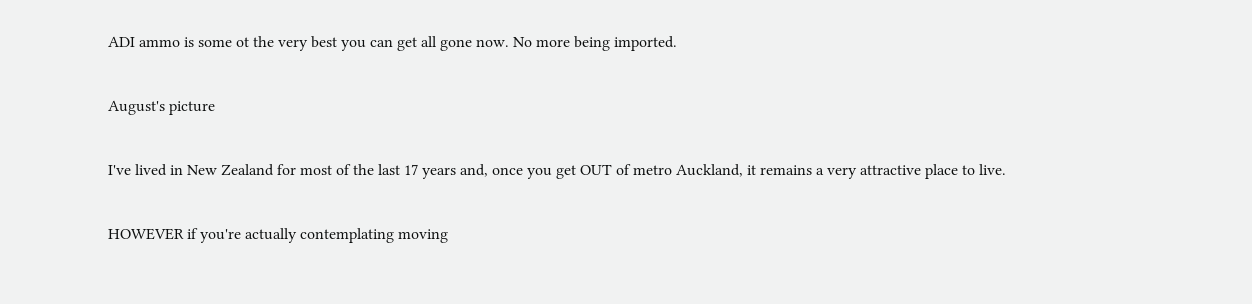ADI ammo is some ot the very best you can get all gone now. No more being imported.

August's picture

I've lived in New Zealand for most of the last 17 years and, once you get OUT of metro Auckland, it remains a very attractive place to live.

HOWEVER if you're actually contemplating moving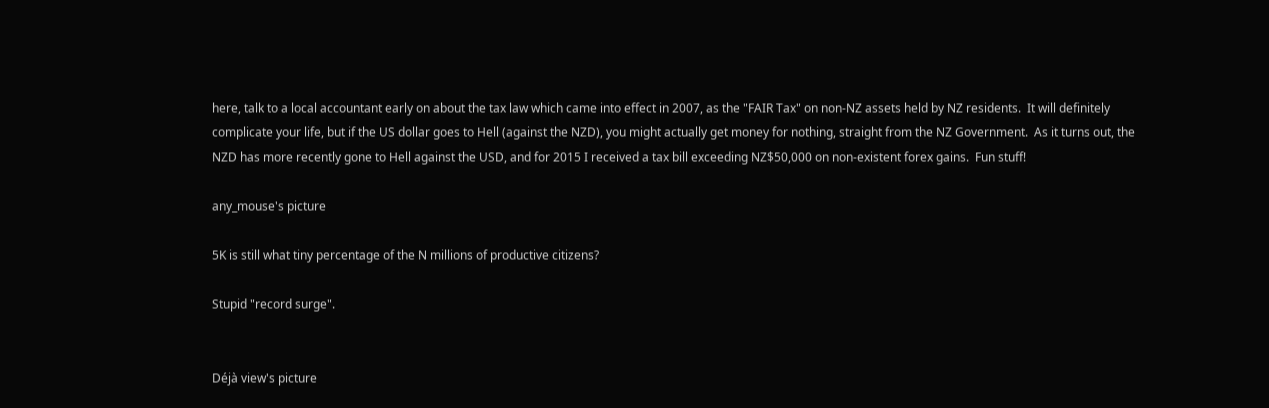here, talk to a local accountant early on about the tax law which came into effect in 2007, as the "FAIR Tax" on non-NZ assets held by NZ residents.  It will definitely complicate your life, but if the US dollar goes to Hell (against the NZD), you might actually get money for nothing, straight from the NZ Government.  As it turns out, the NZD has more recently gone to Hell against the USD, and for 2015 I received a tax bill exceeding NZ$50,000 on non-existent forex gains.  Fun stuff!

any_mouse's picture

5K is still what tiny percentage of the N millions of productive citizens?

Stupid "record surge".


Déjà view's picture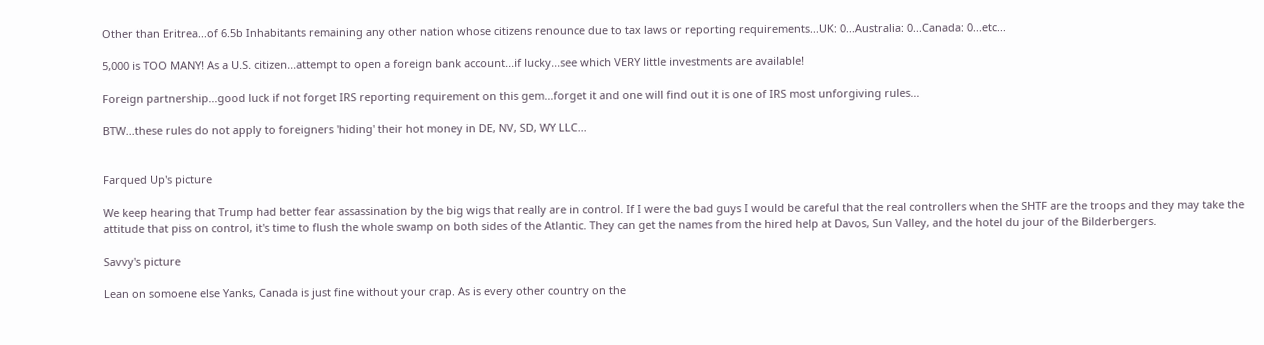Other than Eritrea...of 6.5b Inhabitants remaining any other nation whose citizens renounce due to tax laws or reporting requirements...UK: 0...Australia: 0...Canada: 0...etc...

5,000 is TOO MANY! As a U.S. citizen...attempt to open a foreign bank account...if lucky...see which VERY little investments are available!

Foreign partnership...good luck if not forget IRS reporting requirement on this gem...forget it and one will find out it is one of IRS most unforgiving rules...

BTW...these rules do not apply to foreigners 'hiding' their hot money in DE, NV, SD, WY LLC...


Farqued Up's picture

We keep hearing that Trump had better fear assassination by the big wigs that really are in control. If I were the bad guys I would be careful that the real controllers when the SHTF are the troops and they may take the attitude that piss on control, it's time to flush the whole swamp on both sides of the Atlantic. They can get the names from the hired help at Davos, Sun Valley, and the hotel du jour of the Bilderbergers.

Savvy's picture

Lean on somoene else Yanks, Canada is just fine without your crap. As is every other country on the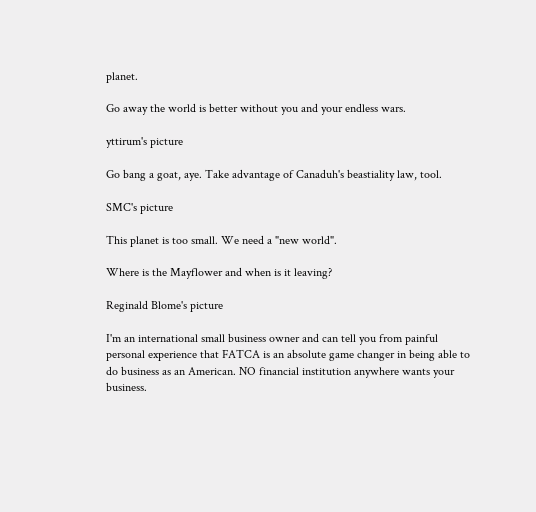planet.

Go away the world is better without you and your endless wars.

yttirum's picture

Go bang a goat, aye. Take advantage of Canaduh's beastiality law, tool.

SMC's picture

This planet is too small. We need a "new world".

Where is the Mayflower and when is it leaving?

Reginald Blome's picture

I'm an international small business owner and can tell you from painful personal experience that FATCA is an absolute game changer in being able to do business as an American. NO financial institution anywhere wants your business.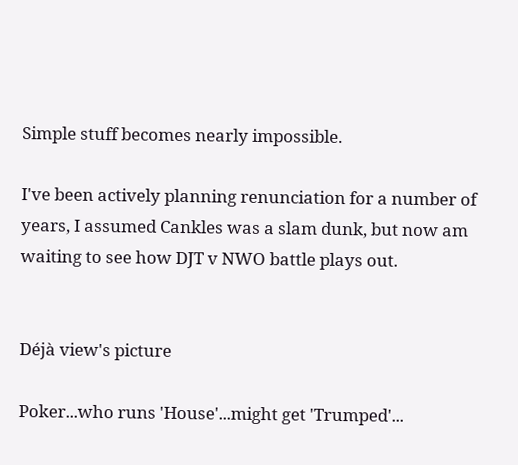Simple stuff becomes nearly impossible.

I've been actively planning renunciation for a number of years, I assumed Cankles was a slam dunk, but now am waiting to see how DJT v NWO battle plays out.


Déjà view's picture

Poker...who runs 'House'...might get 'Trumped'...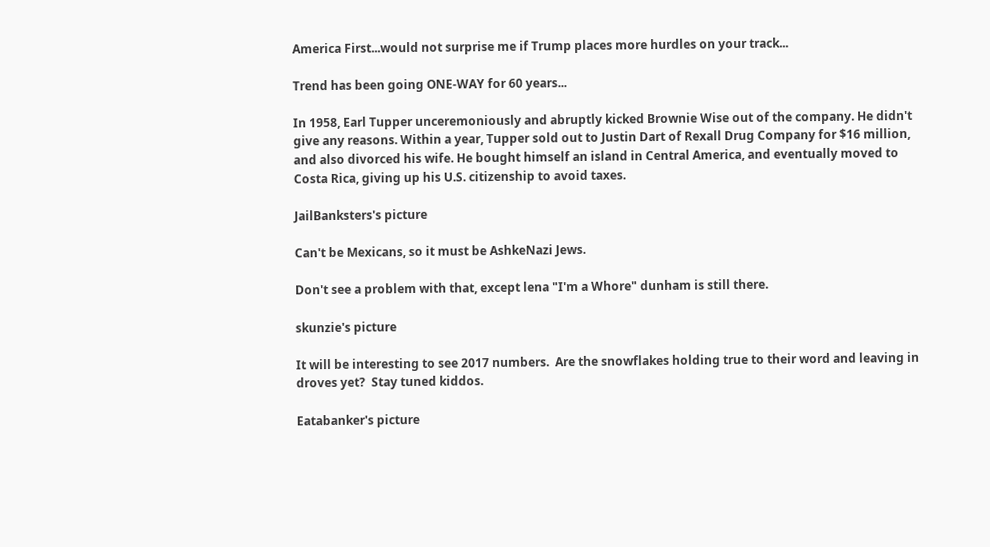America First...would not surprise me if Trump places more hurdles on your track...

Trend has been going ONE-WAY for 60 years...

In 1958, Earl Tupper unceremoniously and abruptly kicked Brownie Wise out of the company. He didn't give any reasons. Within a year, Tupper sold out to Justin Dart of Rexall Drug Company for $16 million, and also divorced his wife. He bought himself an island in Central America, and eventually moved to Costa Rica, giving up his U.S. citizenship to avoid taxes.

JailBanksters's picture

Can't be Mexicans, so it must be AshkeNazi Jews.

Don't see a problem with that, except lena "I'm a Whore" dunham is still there.

skunzie's picture

It will be interesting to see 2017 numbers.  Are the snowflakes holding true to their word and leaving in droves yet?  Stay tuned kiddos.

Eatabanker's picture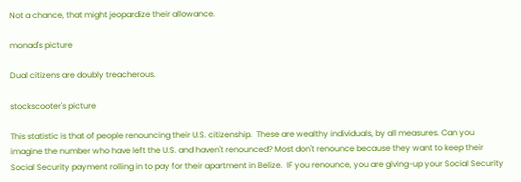Not a chance, that might jeopardize their allowance.

monad's picture

Dual citizens are doubly treacherous.

stockscooter's picture

This statistic is that of people renouncing their U.S. citizenship.  These are wealthy individuals, by all measures. Can you imagine the number who have left the U.S. and haven't renounced? Most don't renounce because they want to keep their Social Security payment rolling in to pay for their apartment in Belize.  IF you renounce, you are giving-up your Social Security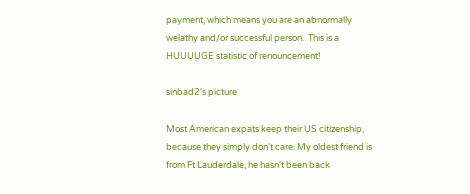payment, which means you are an abnormally welathy and/or successful person.  This is a HUUUUGE statistic of renouncement!

sinbad2's picture

Most American expats keep their US citizenship, because they simply don't care. My oldest friend is from Ft Lauderdale, he hasn't been back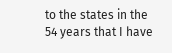to the states in the 54 years that I have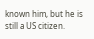known him, but he is still a US citizen.